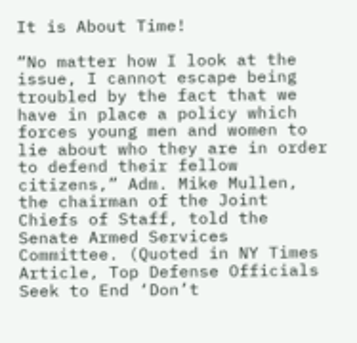It is About Time!

“No matter how I look at the issue, I cannot escape being troubled by the fact that we have in place a policy which forces young men and women to lie about who they are in order to defend their fellow citizens,” Adm. Mike Mullen, the chairman of the Joint Chiefs of Staff, told the Senate Armed Services Committee. (Quoted in NY Times Article, Top Defense Officials Seek to End ‘Don’t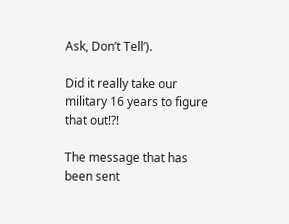Ask, Don’t Tell’).

Did it really take our military 16 years to figure that out!?!

The message that has been sent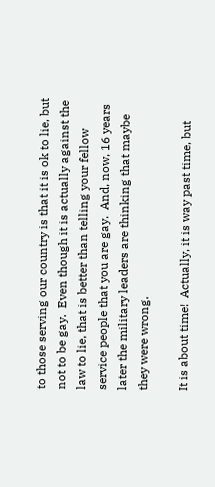to those serving our country is that it is ok to lie, but not to be gay.  Even though it is actually against the law to lie, that is better than telling your fellow service people that you are gay.  And, now, 16 years later the military leaders are thinking that maybe they were wrong.

It is about time!  Actually, it is way past time, but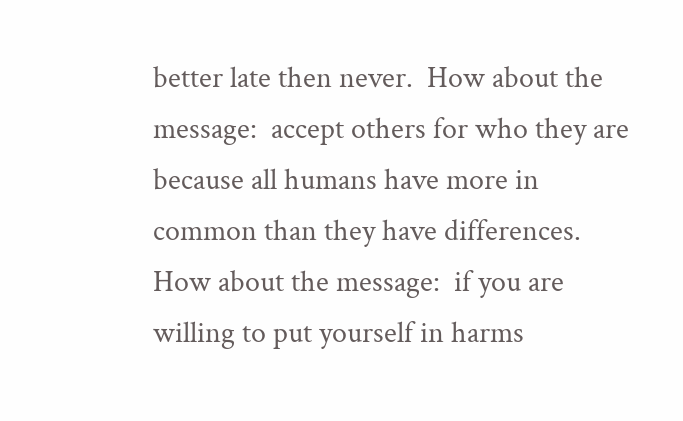better late then never.  How about the message:  accept others for who they are because all humans have more in common than they have differences.  How about the message:  if you are willing to put yourself in harms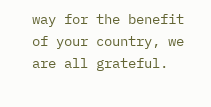way for the benefit of your country, we are all grateful.